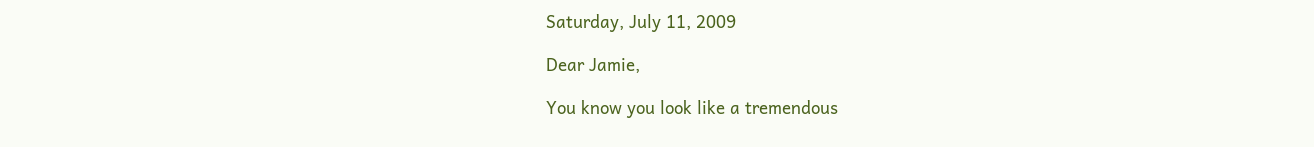Saturday, July 11, 2009

Dear Jamie,

You know you look like a tremendous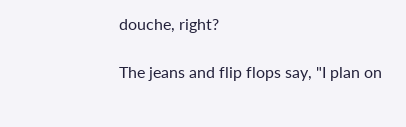douche, right?

The jeans and flip flops say, "I plan on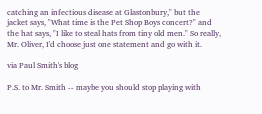catching an infectious disease at Glastonbury," but the jacket says, "What time is the Pet Shop Boys concert?" and the hat says, "I like to steal hats from tiny old men." So really, Mr. Oliver, I'd choose just one statement and go with it.

via Paul Smith's blog

P.S. to Mr. Smith -- maybe you should stop playing with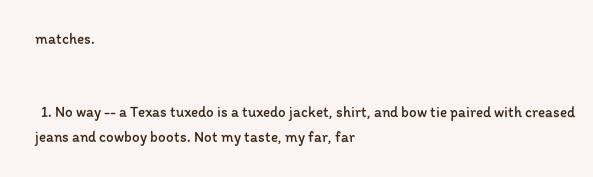matches.


  1. No way -- a Texas tuxedo is a tuxedo jacket, shirt, and bow tie paired with creased jeans and cowboy boots. Not my taste, my far, far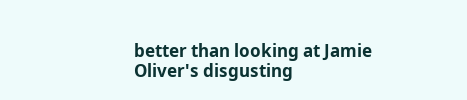better than looking at Jamie Oliver's disgusting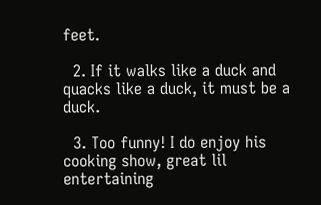feet.

  2. If it walks like a duck and quacks like a duck, it must be a duck.

  3. Too funny! I do enjoy his cooking show, great lil entertaining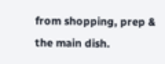from shopping, prep & the main dish.